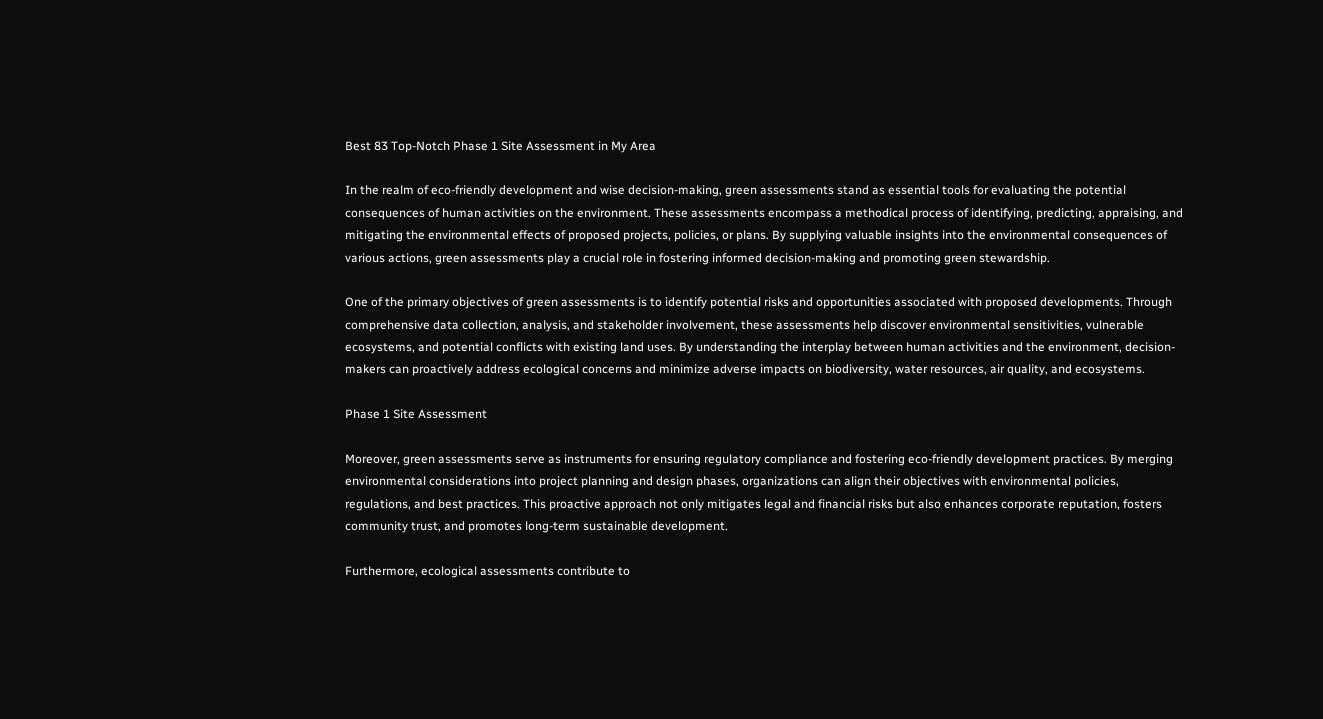Best 83 Top-Notch Phase 1 Site Assessment in My Area

In the realm of eco-friendly development and wise decision-making, green assessments stand as essential tools for evaluating the potential consequences of human activities on the environment. These assessments encompass a methodical process of identifying, predicting, appraising, and mitigating the environmental effects of proposed projects, policies, or plans. By supplying valuable insights into the environmental consequences of various actions, green assessments play a crucial role in fostering informed decision-making and promoting green stewardship.

One of the primary objectives of green assessments is to identify potential risks and opportunities associated with proposed developments. Through comprehensive data collection, analysis, and stakeholder involvement, these assessments help discover environmental sensitivities, vulnerable ecosystems, and potential conflicts with existing land uses. By understanding the interplay between human activities and the environment, decision-makers can proactively address ecological concerns and minimize adverse impacts on biodiversity, water resources, air quality, and ecosystems.

Phase 1 Site Assessment

Moreover, green assessments serve as instruments for ensuring regulatory compliance and fostering eco-friendly development practices. By merging environmental considerations into project planning and design phases, organizations can align their objectives with environmental policies, regulations, and best practices. This proactive approach not only mitigates legal and financial risks but also enhances corporate reputation, fosters community trust, and promotes long-term sustainable development.

Furthermore, ecological assessments contribute to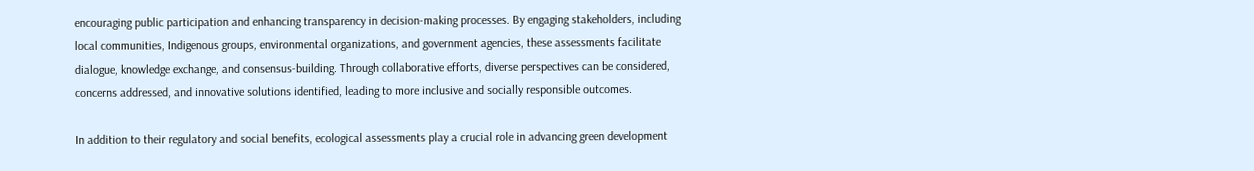encouraging public participation and enhancing transparency in decision-making processes. By engaging stakeholders, including local communities, Indigenous groups, environmental organizations, and government agencies, these assessments facilitate dialogue, knowledge exchange, and consensus-building. Through collaborative efforts, diverse perspectives can be considered, concerns addressed, and innovative solutions identified, leading to more inclusive and socially responsible outcomes.

In addition to their regulatory and social benefits, ecological assessments play a crucial role in advancing green development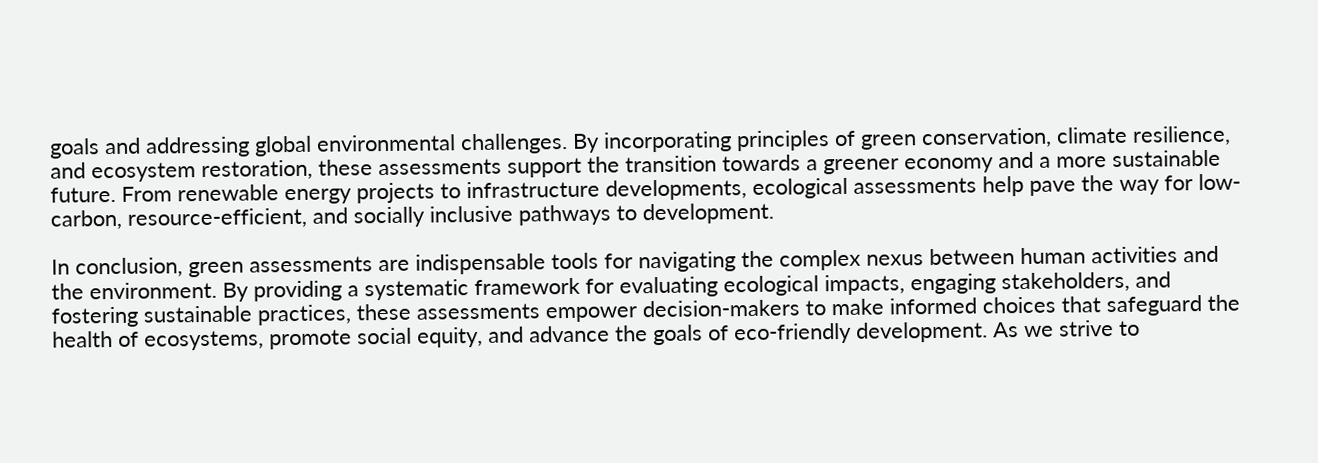goals and addressing global environmental challenges. By incorporating principles of green conservation, climate resilience, and ecosystem restoration, these assessments support the transition towards a greener economy and a more sustainable future. From renewable energy projects to infrastructure developments, ecological assessments help pave the way for low-carbon, resource-efficient, and socially inclusive pathways to development.

In conclusion, green assessments are indispensable tools for navigating the complex nexus between human activities and the environment. By providing a systematic framework for evaluating ecological impacts, engaging stakeholders, and fostering sustainable practices, these assessments empower decision-makers to make informed choices that safeguard the health of ecosystems, promote social equity, and advance the goals of eco-friendly development. As we strive to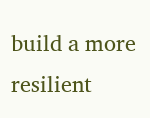build a more resilient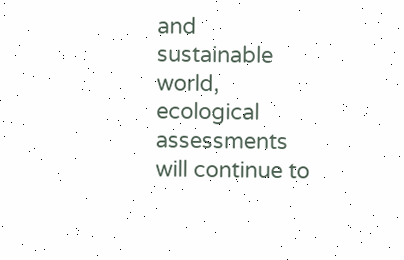and sustainable world, ecological assessments will continue to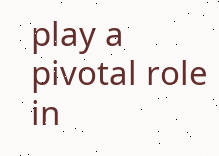play a pivotal role in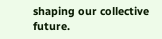shaping our collective future.